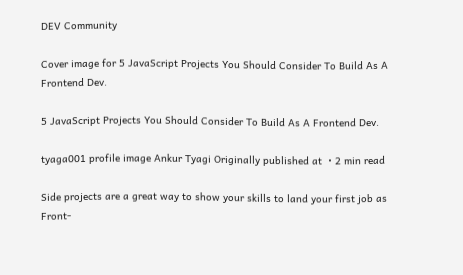DEV Community

Cover image for 5 JavaScript Projects You Should Consider To Build As A Frontend Dev.

5 JavaScript Projects You Should Consider To Build As A Frontend Dev.

tyaga001 profile image Ankur Tyagi Originally published at ・2 min read

Side projects are a great way to show your skills to land your first job as Front-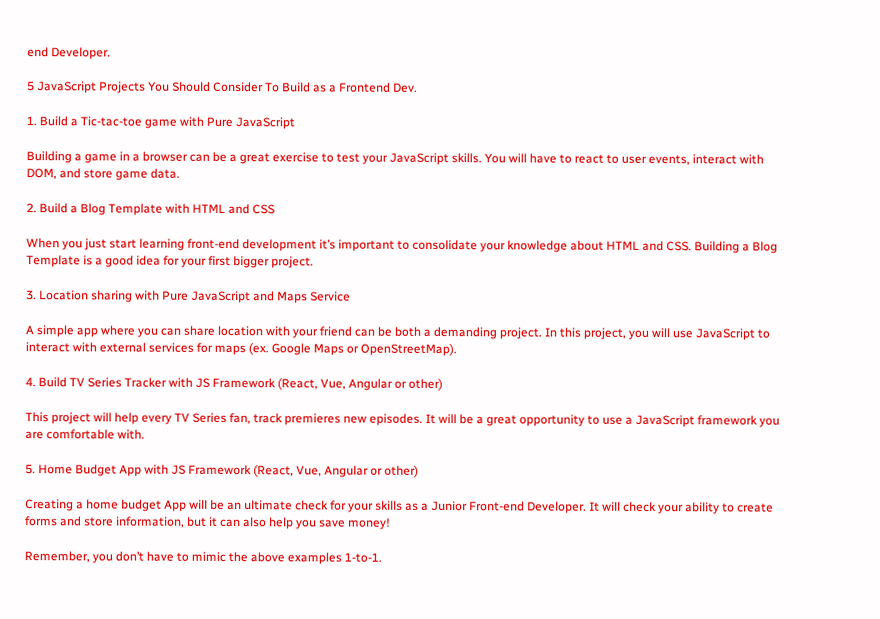end Developer.

5 JavaScript Projects You Should Consider To Build as a Frontend Dev.

1. Build a Tic-tac-toe game with Pure JavaScript

Building a game in a browser can be a great exercise to test your JavaScript skills. You will have to react to user events, interact with DOM, and store game data.

2. Build a Blog Template with HTML and CSS

When you just start learning front-end development it’s important to consolidate your knowledge about HTML and CSS. Building a Blog Template is a good idea for your first bigger project.

3. Location sharing with Pure JavaScript and Maps Service

A simple app where you can share location with your friend can be both a demanding project. In this project, you will use JavaScript to interact with external services for maps (ex. Google Maps or OpenStreetMap).

4. Build TV Series Tracker with JS Framework (React, Vue, Angular or other)

This project will help every TV Series fan, track premieres new episodes. It will be a great opportunity to use a JavaScript framework you are comfortable with.

5. Home Budget App with JS Framework (React, Vue, Angular or other)

Creating a home budget App will be an ultimate check for your skills as a Junior Front-end Developer. It will check your ability to create forms and store information, but it can also help you save money!

Remember, you don’t have to mimic the above examples 1-to-1.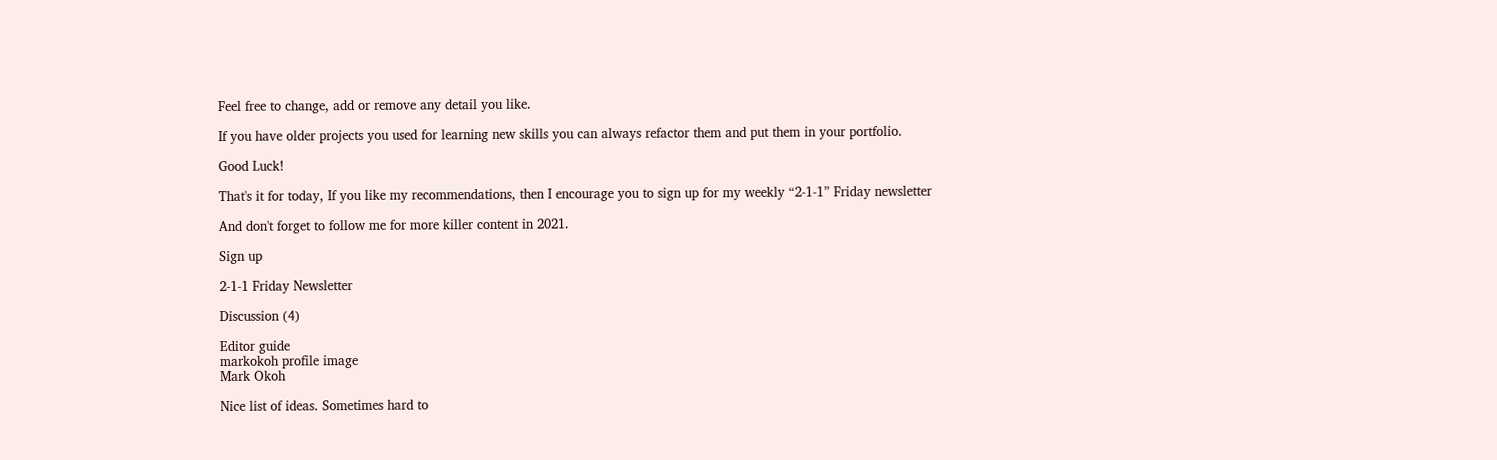Feel free to change, add or remove any detail you like.

If you have older projects you used for learning new skills you can always refactor them and put them in your portfolio.

Good Luck!

That's it for today, If you like my recommendations, then I encourage you to sign up for my weekly “2-1-1” Friday newsletter

And don't forget to follow me for more killer content in 2021.

Sign up

2-1-1 Friday Newsletter

Discussion (4)

Editor guide
markokoh profile image
Mark Okoh

Nice list of ideas. Sometimes hard to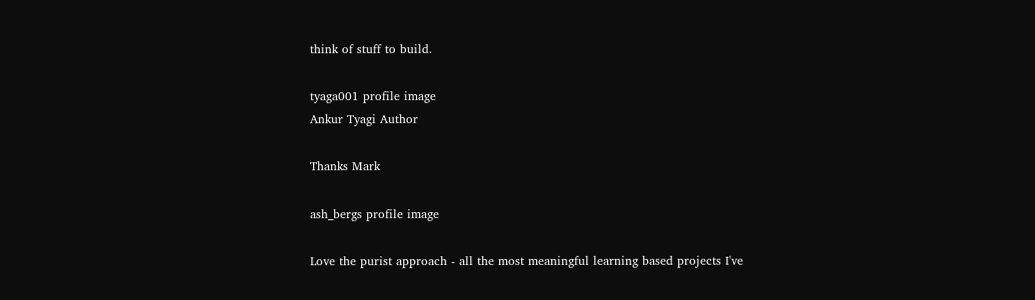think of stuff to build.

tyaga001 profile image
Ankur Tyagi Author

Thanks Mark

ash_bergs profile image

Love the purist approach - all the most meaningful learning based projects I've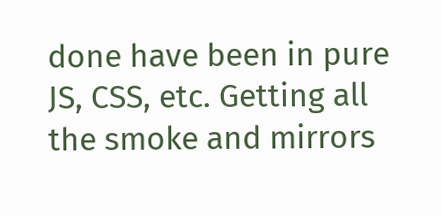done have been in pure JS, CSS, etc. Getting all the smoke and mirrors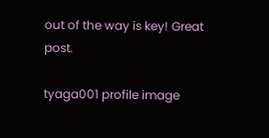out of the way is key! Great post.

tyaga001 profile image